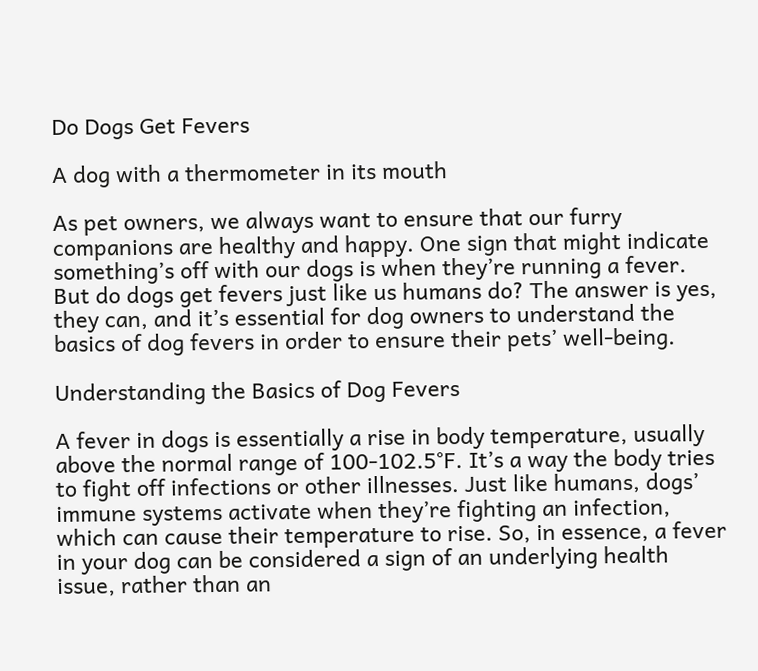Do Dogs Get Fevers

A dog with a thermometer in its mouth

As pet owners, we always want to ensure that our furry companions are healthy and happy. One sign that might indicate something’s off with our dogs is when they’re running a fever. But do dogs get fevers just like us humans do? The answer is yes, they can, and it’s essential for dog owners to understand the basics of dog fevers in order to ensure their pets’ well-being.

Understanding the Basics of Dog Fevers

A fever in dogs is essentially a rise in body temperature, usually above the normal range of 100-102.5°F. It’s a way the body tries to fight off infections or other illnesses. Just like humans, dogs’ immune systems activate when they’re fighting an infection, which can cause their temperature to rise. So, in essence, a fever in your dog can be considered a sign of an underlying health issue, rather than an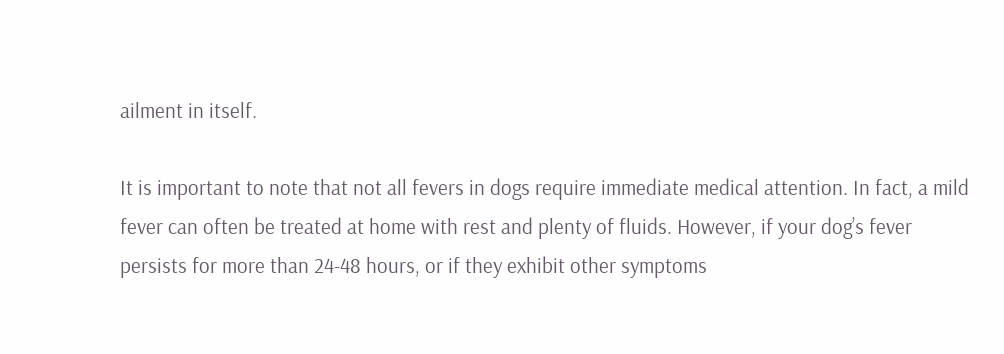ailment in itself.

It is important to note that not all fevers in dogs require immediate medical attention. In fact, a mild fever can often be treated at home with rest and plenty of fluids. However, if your dog’s fever persists for more than 24-48 hours, or if they exhibit other symptoms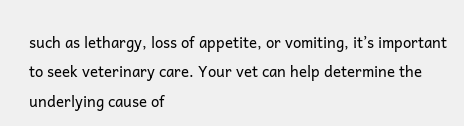such as lethargy, loss of appetite, or vomiting, it’s important to seek veterinary care. Your vet can help determine the underlying cause of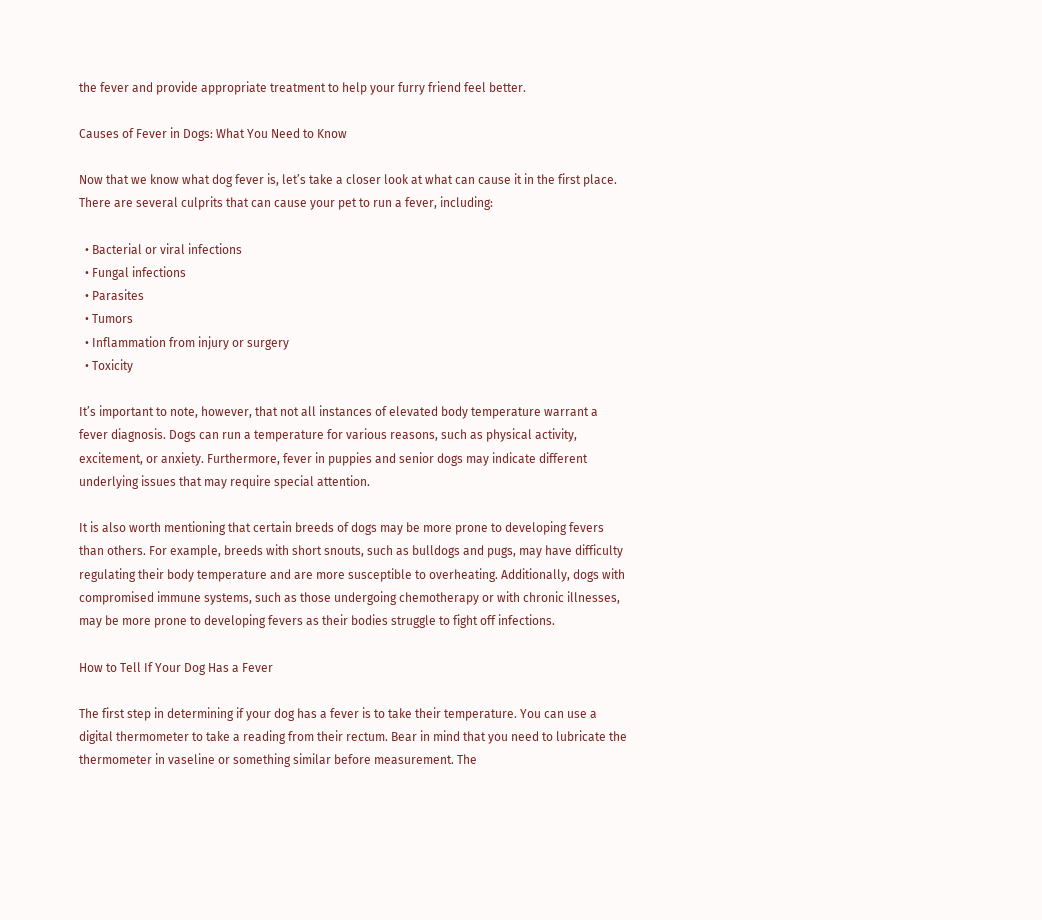the fever and provide appropriate treatment to help your furry friend feel better.

Causes of Fever in Dogs: What You Need to Know

Now that we know what dog fever is, let’s take a closer look at what can cause it in the first place. There are several culprits that can cause your pet to run a fever, including:

  • Bacterial or viral infections
  • Fungal infections
  • Parasites
  • Tumors
  • Inflammation from injury or surgery
  • Toxicity

It’s important to note, however, that not all instances of elevated body temperature warrant a fever diagnosis. Dogs can run a temperature for various reasons, such as physical activity, excitement, or anxiety. Furthermore, fever in puppies and senior dogs may indicate different underlying issues that may require special attention.

It is also worth mentioning that certain breeds of dogs may be more prone to developing fevers than others. For example, breeds with short snouts, such as bulldogs and pugs, may have difficulty regulating their body temperature and are more susceptible to overheating. Additionally, dogs with compromised immune systems, such as those undergoing chemotherapy or with chronic illnesses, may be more prone to developing fevers as their bodies struggle to fight off infections.

How to Tell If Your Dog Has a Fever

The first step in determining if your dog has a fever is to take their temperature. You can use a digital thermometer to take a reading from their rectum. Bear in mind that you need to lubricate the thermometer in vaseline or something similar before measurement. The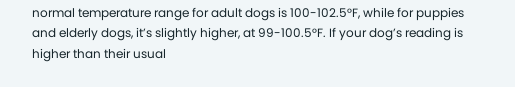normal temperature range for adult dogs is 100-102.5°F, while for puppies and elderly dogs, it’s slightly higher, at 99-100.5°F. If your dog’s reading is higher than their usual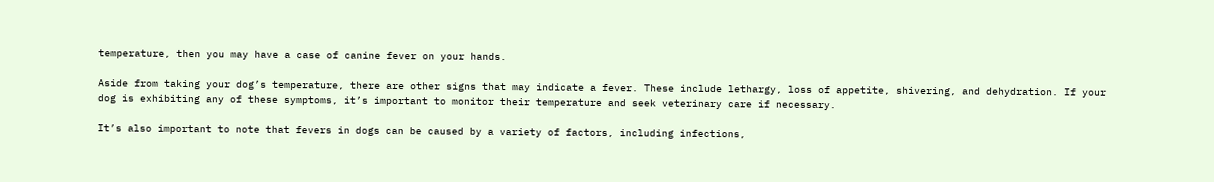temperature, then you may have a case of canine fever on your hands.

Aside from taking your dog’s temperature, there are other signs that may indicate a fever. These include lethargy, loss of appetite, shivering, and dehydration. If your dog is exhibiting any of these symptoms, it’s important to monitor their temperature and seek veterinary care if necessary.

It’s also important to note that fevers in dogs can be caused by a variety of factors, including infections,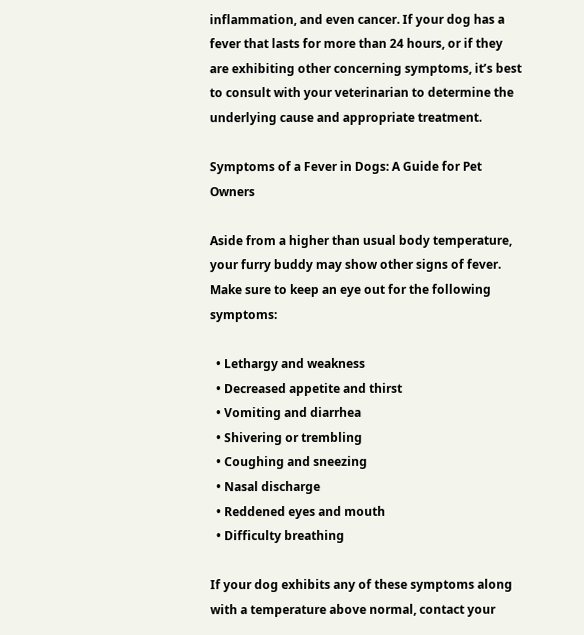inflammation, and even cancer. If your dog has a fever that lasts for more than 24 hours, or if they are exhibiting other concerning symptoms, it’s best to consult with your veterinarian to determine the underlying cause and appropriate treatment.

Symptoms of a Fever in Dogs: A Guide for Pet Owners

Aside from a higher than usual body temperature, your furry buddy may show other signs of fever. Make sure to keep an eye out for the following symptoms:

  • Lethargy and weakness
  • Decreased appetite and thirst
  • Vomiting and diarrhea
  • Shivering or trembling
  • Coughing and sneezing
  • Nasal discharge
  • Reddened eyes and mouth
  • Difficulty breathing

If your dog exhibits any of these symptoms along with a temperature above normal, contact your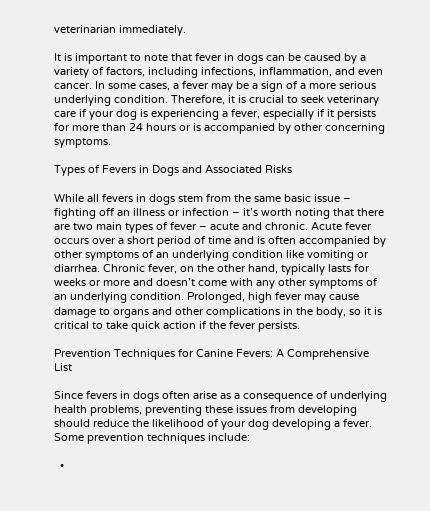veterinarian immediately.

It is important to note that fever in dogs can be caused by a variety of factors, including infections, inflammation, and even cancer. In some cases, a fever may be a sign of a more serious underlying condition. Therefore, it is crucial to seek veterinary care if your dog is experiencing a fever, especially if it persists for more than 24 hours or is accompanied by other concerning symptoms.

Types of Fevers in Dogs and Associated Risks

While all fevers in dogs stem from the same basic issue – fighting off an illness or infection – it’s worth noting that there are two main types of fever – acute and chronic. Acute fever occurs over a short period of time and is often accompanied by other symptoms of an underlying condition like vomiting or diarrhea. Chronic fever, on the other hand, typically lasts for weeks or more and doesn’t come with any other symptoms of an underlying condition. Prolonged, high fever may cause damage to organs and other complications in the body, so it is critical to take quick action if the fever persists.

Prevention Techniques for Canine Fevers: A Comprehensive List

Since fevers in dogs often arise as a consequence of underlying health problems, preventing these issues from developing should reduce the likelihood of your dog developing a fever. Some prevention techniques include:

  •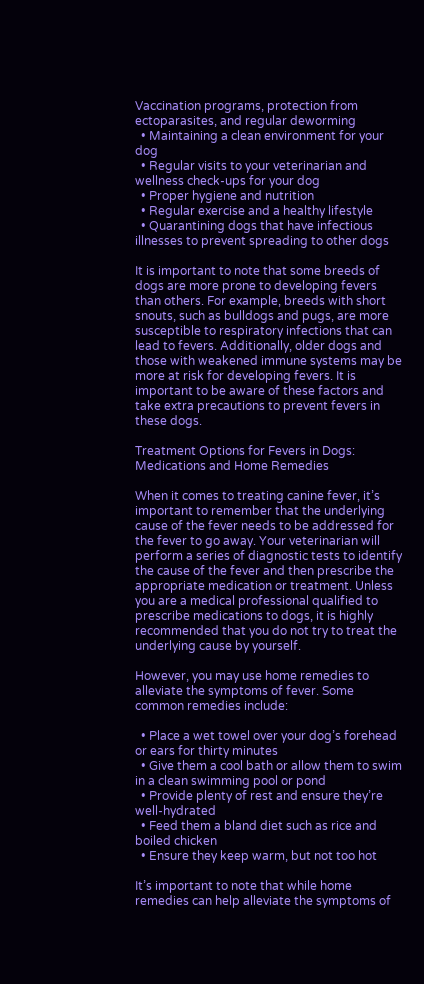Vaccination programs, protection from ectoparasites, and regular deworming
  • Maintaining a clean environment for your dog
  • Regular visits to your veterinarian and wellness check-ups for your dog
  • Proper hygiene and nutrition
  • Regular exercise and a healthy lifestyle
  • Quarantining dogs that have infectious illnesses to prevent spreading to other dogs

It is important to note that some breeds of dogs are more prone to developing fevers than others. For example, breeds with short snouts, such as bulldogs and pugs, are more susceptible to respiratory infections that can lead to fevers. Additionally, older dogs and those with weakened immune systems may be more at risk for developing fevers. It is important to be aware of these factors and take extra precautions to prevent fevers in these dogs.

Treatment Options for Fevers in Dogs: Medications and Home Remedies

When it comes to treating canine fever, it’s important to remember that the underlying cause of the fever needs to be addressed for the fever to go away. Your veterinarian will perform a series of diagnostic tests to identify the cause of the fever and then prescribe the appropriate medication or treatment. Unless you are a medical professional qualified to prescribe medications to dogs, it is highly recommended that you do not try to treat the underlying cause by yourself.

However, you may use home remedies to alleviate the symptoms of fever. Some common remedies include:

  • Place a wet towel over your dog’s forehead or ears for thirty minutes
  • Give them a cool bath or allow them to swim in a clean swimming pool or pond
  • Provide plenty of rest and ensure they’re well-hydrated
  • Feed them a bland diet such as rice and boiled chicken
  • Ensure they keep warm, but not too hot

It’s important to note that while home remedies can help alleviate the symptoms of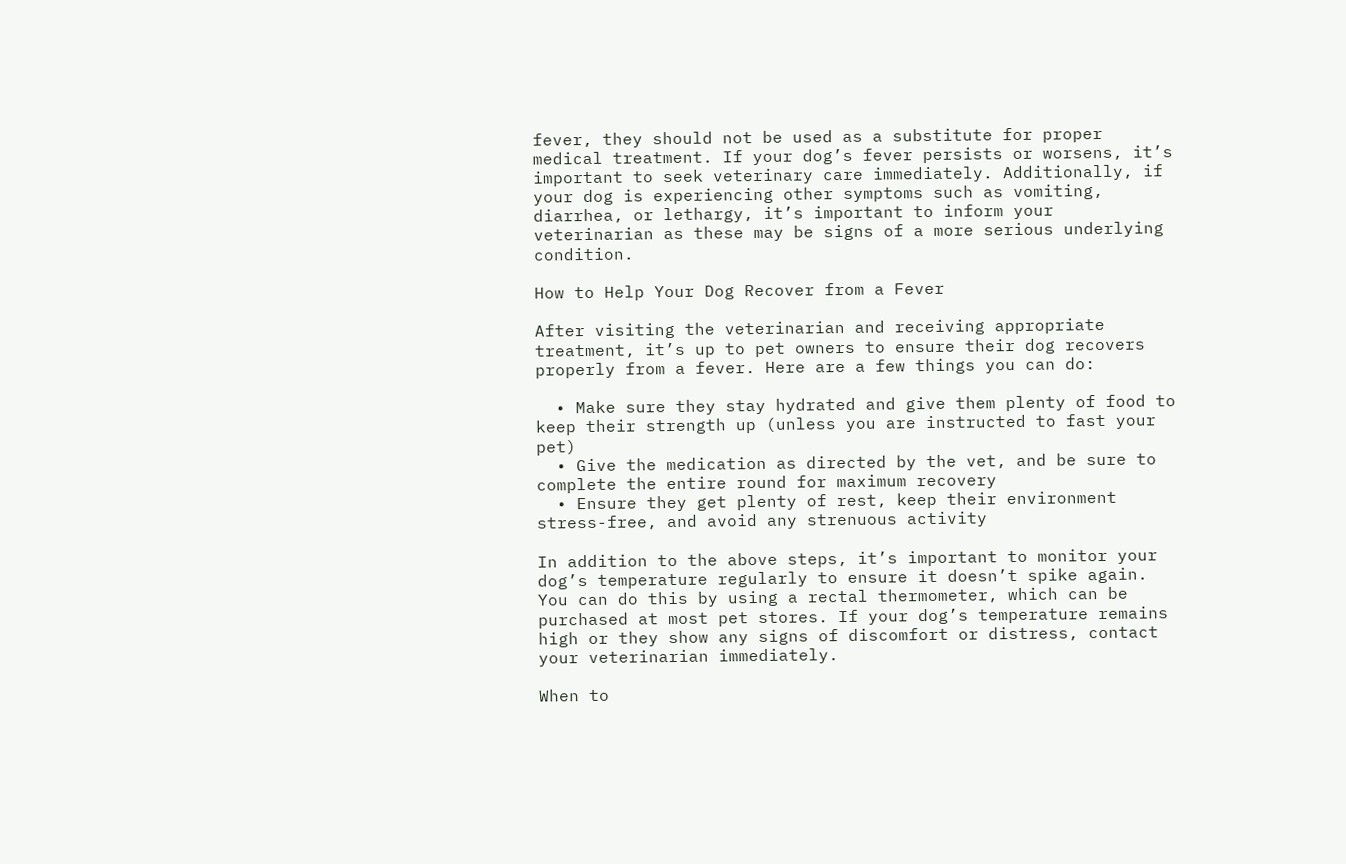fever, they should not be used as a substitute for proper medical treatment. If your dog’s fever persists or worsens, it’s important to seek veterinary care immediately. Additionally, if your dog is experiencing other symptoms such as vomiting, diarrhea, or lethargy, it’s important to inform your veterinarian as these may be signs of a more serious underlying condition.

How to Help Your Dog Recover from a Fever

After visiting the veterinarian and receiving appropriate treatment, it’s up to pet owners to ensure their dog recovers properly from a fever. Here are a few things you can do:

  • Make sure they stay hydrated and give them plenty of food to keep their strength up (unless you are instructed to fast your pet)
  • Give the medication as directed by the vet, and be sure to complete the entire round for maximum recovery
  • Ensure they get plenty of rest, keep their environment stress-free, and avoid any strenuous activity

In addition to the above steps, it’s important to monitor your dog’s temperature regularly to ensure it doesn’t spike again. You can do this by using a rectal thermometer, which can be purchased at most pet stores. If your dog’s temperature remains high or they show any signs of discomfort or distress, contact your veterinarian immediately.

When to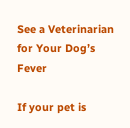See a Veterinarian for Your Dog’s Fever

If your pet is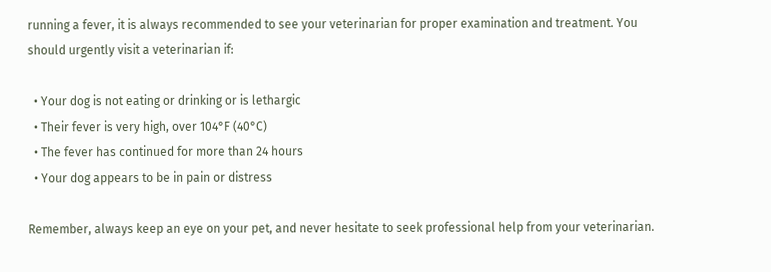running a fever, it is always recommended to see your veterinarian for proper examination and treatment. You should urgently visit a veterinarian if:

  • Your dog is not eating or drinking or is lethargic
  • Their fever is very high, over 104°F (40°C)
  • The fever has continued for more than 24 hours
  • Your dog appears to be in pain or distress

Remember, always keep an eye on your pet, and never hesitate to seek professional help from your veterinarian.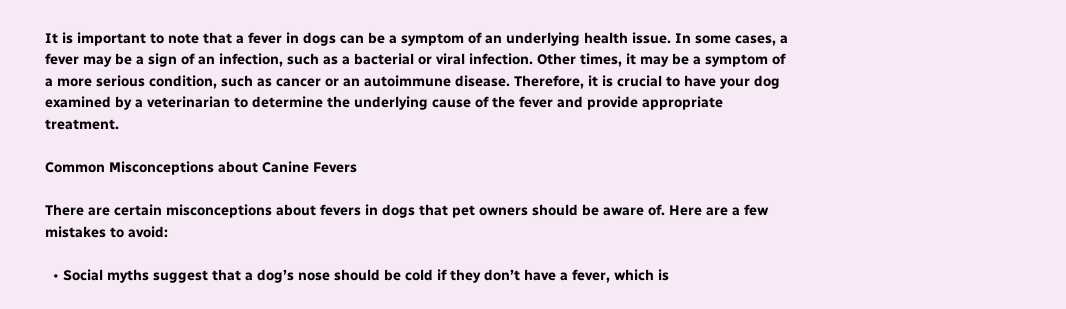It is important to note that a fever in dogs can be a symptom of an underlying health issue. In some cases, a fever may be a sign of an infection, such as a bacterial or viral infection. Other times, it may be a symptom of a more serious condition, such as cancer or an autoimmune disease. Therefore, it is crucial to have your dog examined by a veterinarian to determine the underlying cause of the fever and provide appropriate treatment.

Common Misconceptions about Canine Fevers

There are certain misconceptions about fevers in dogs that pet owners should be aware of. Here are a few mistakes to avoid:

  • Social myths suggest that a dog’s nose should be cold if they don’t have a fever, which is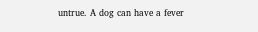untrue. A dog can have a fever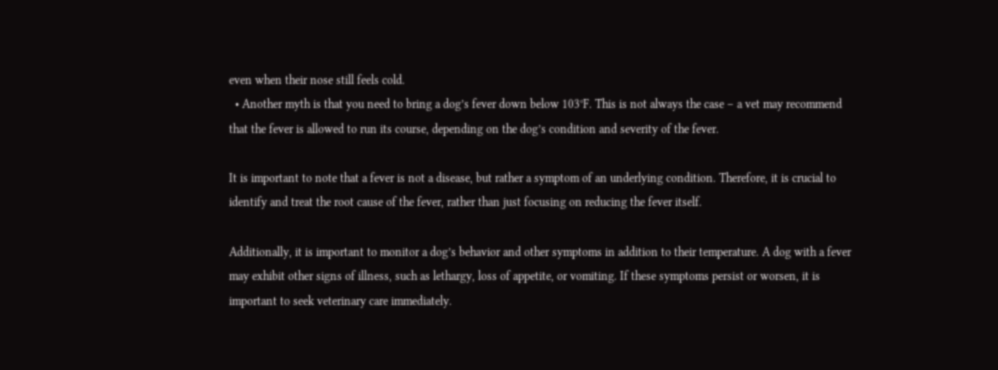even when their nose still feels cold.
  • Another myth is that you need to bring a dog’s fever down below 103°F. This is not always the case – a vet may recommend that the fever is allowed to run its course, depending on the dog’s condition and severity of the fever.

It is important to note that a fever is not a disease, but rather a symptom of an underlying condition. Therefore, it is crucial to identify and treat the root cause of the fever, rather than just focusing on reducing the fever itself.

Additionally, it is important to monitor a dog’s behavior and other symptoms in addition to their temperature. A dog with a fever may exhibit other signs of illness, such as lethargy, loss of appetite, or vomiting. If these symptoms persist or worsen, it is important to seek veterinary care immediately.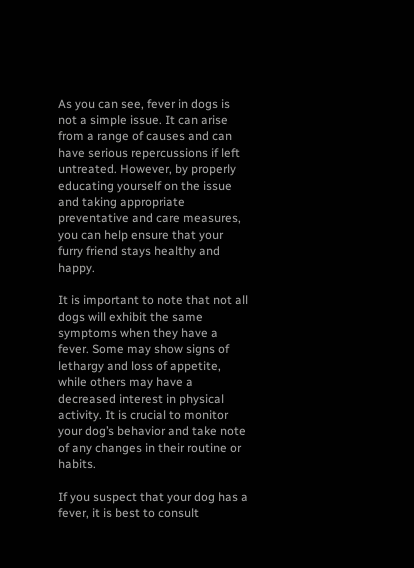As you can see, fever in dogs is not a simple issue. It can arise from a range of causes and can have serious repercussions if left untreated. However, by properly educating yourself on the issue and taking appropriate preventative and care measures, you can help ensure that your furry friend stays healthy and happy.

It is important to note that not all dogs will exhibit the same symptoms when they have a fever. Some may show signs of lethargy and loss of appetite, while others may have a decreased interest in physical activity. It is crucial to monitor your dog’s behavior and take note of any changes in their routine or habits.

If you suspect that your dog has a fever, it is best to consult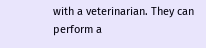with a veterinarian. They can perform a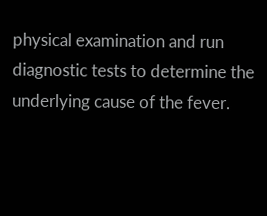physical examination and run diagnostic tests to determine the underlying cause of the fever.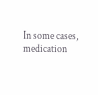In some cases, medication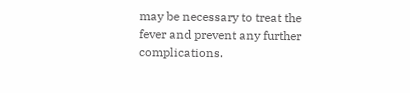may be necessary to treat the fever and prevent any further complications.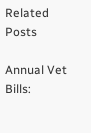Related Posts

Annual Vet Bills: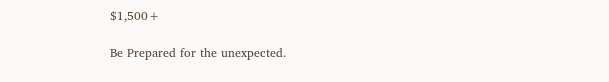$1,500+

Be Prepared for the unexpected.